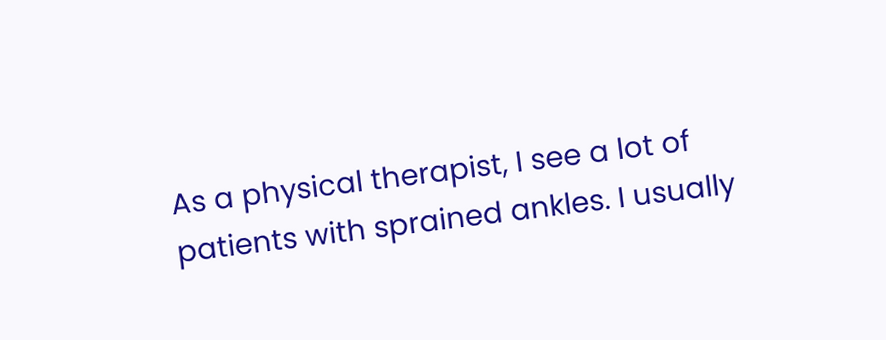As a physical therapist, I see a lot of patients with sprained ankles. I usually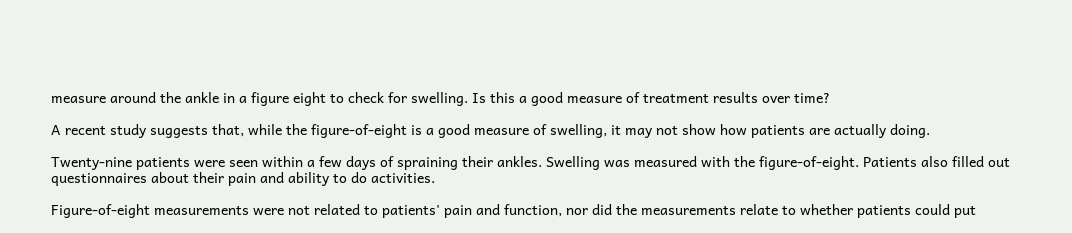measure around the ankle in a figure eight to check for swelling. Is this a good measure of treatment results over time?

A recent study suggests that, while the figure-of-eight is a good measure of swelling, it may not show how patients are actually doing.

Twenty-nine patients were seen within a few days of spraining their ankles. Swelling was measured with the figure-of-eight. Patients also filled out questionnaires about their pain and ability to do activities.

Figure-of-eight measurements were not related to patients' pain and function, nor did the measurements relate to whether patients could put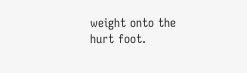weight onto the hurt foot.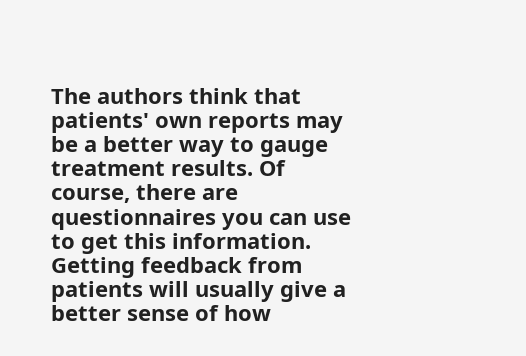The authors think that patients' own reports may be a better way to gauge treatment results. Of course, there are questionnaires you can use to get this information. Getting feedback from patients will usually give a better sense of how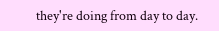they're doing from day to day.